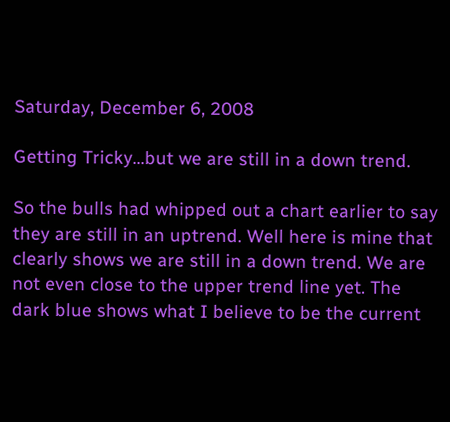Saturday, December 6, 2008

Getting Tricky...but we are still in a down trend.

So the bulls had whipped out a chart earlier to say they are still in an uptrend. Well here is mine that clearly shows we are still in a down trend. We are not even close to the upper trend line yet. The dark blue shows what I believe to be the current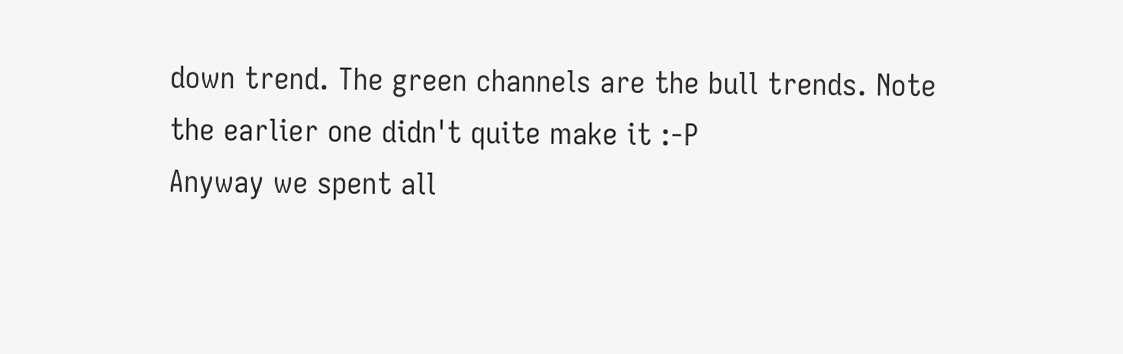down trend. The green channels are the bull trends. Note the earlier one didn't quite make it :-P
Anyway we spent all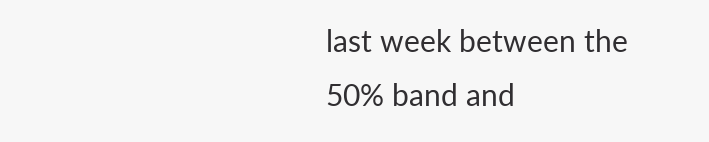last week between the 50% band and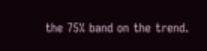the 75% band on the trend.